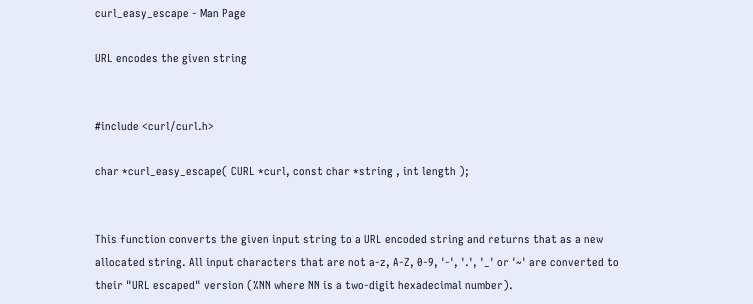curl_easy_escape - Man Page

URL encodes the given string


#include <curl/curl.h>

char *curl_easy_escape( CURL *curl, const char *string , int length );


This function converts the given input string to a URL encoded string and returns that as a new allocated string. All input characters that are not a-z, A-Z, 0-9, '-', '.', '_' or '~' are converted to their "URL escaped" version (%NN where NN is a two-digit hexadecimal number).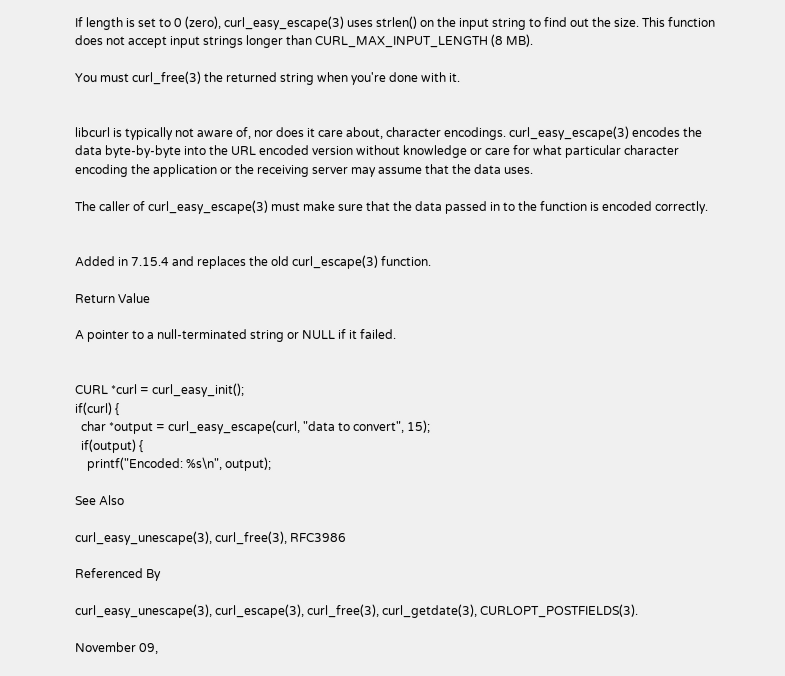If length is set to 0 (zero), curl_easy_escape(3) uses strlen() on the input string to find out the size. This function does not accept input strings longer than CURL_MAX_INPUT_LENGTH (8 MB).

You must curl_free(3) the returned string when you're done with it.


libcurl is typically not aware of, nor does it care about, character encodings. curl_easy_escape(3) encodes the data byte-by-byte into the URL encoded version without knowledge or care for what particular character encoding the application or the receiving server may assume that the data uses.

The caller of curl_easy_escape(3) must make sure that the data passed in to the function is encoded correctly.


Added in 7.15.4 and replaces the old curl_escape(3) function.

Return Value

A pointer to a null-terminated string or NULL if it failed.


CURL *curl = curl_easy_init();
if(curl) {
  char *output = curl_easy_escape(curl, "data to convert", 15);
  if(output) {
    printf("Encoded: %s\n", output);

See Also

curl_easy_unescape(3), curl_free(3), RFC3986

Referenced By

curl_easy_unescape(3), curl_escape(3), curl_free(3), curl_getdate(3), CURLOPT_POSTFIELDS(3).

November 09,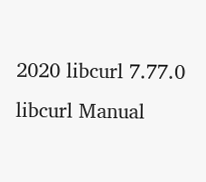2020 libcurl 7.77.0 libcurl Manual